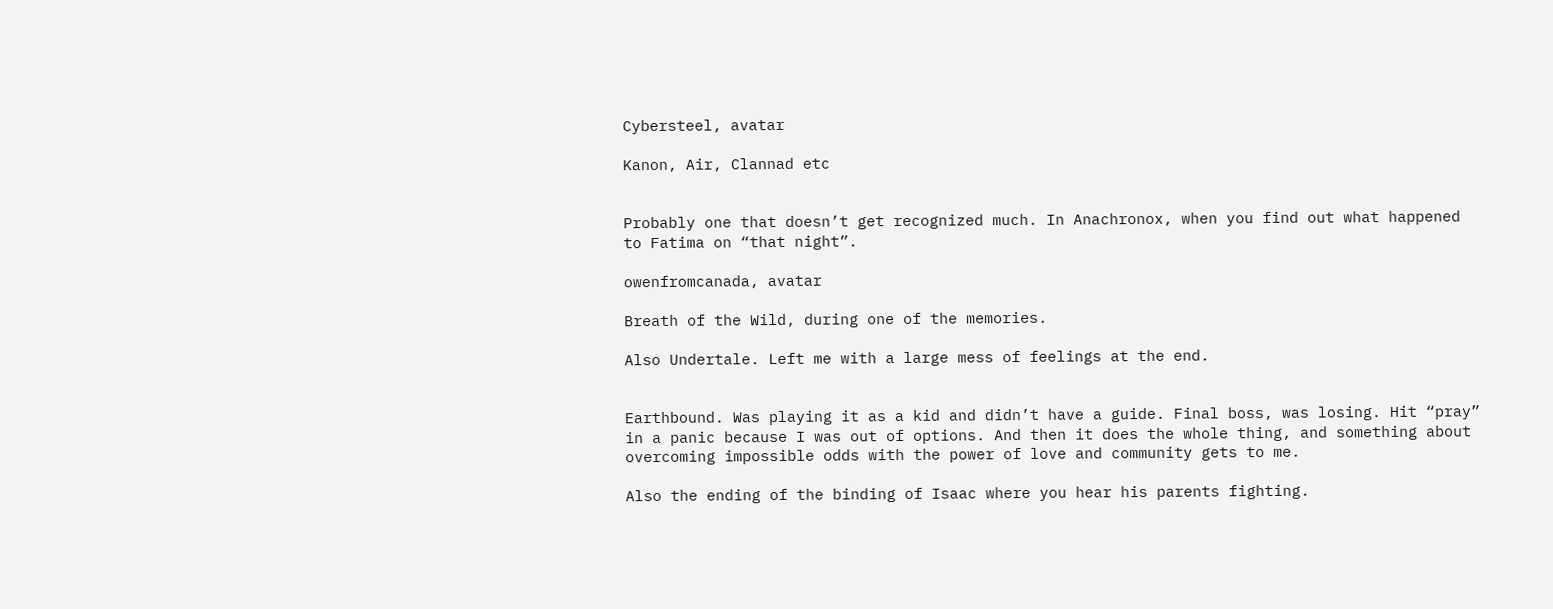Cybersteel, avatar

Kanon, Air, Clannad etc


Probably one that doesn’t get recognized much. In Anachronox, when you find out what happened to Fatima on “that night”.

owenfromcanada, avatar

Breath of the Wild, during one of the memories.

Also Undertale. Left me with a large mess of feelings at the end.


Earthbound. Was playing it as a kid and didn’t have a guide. Final boss, was losing. Hit “pray” in a panic because I was out of options. And then it does the whole thing, and something about overcoming impossible odds with the power of love and community gets to me.

Also the ending of the binding of Isaac where you hear his parents fighting.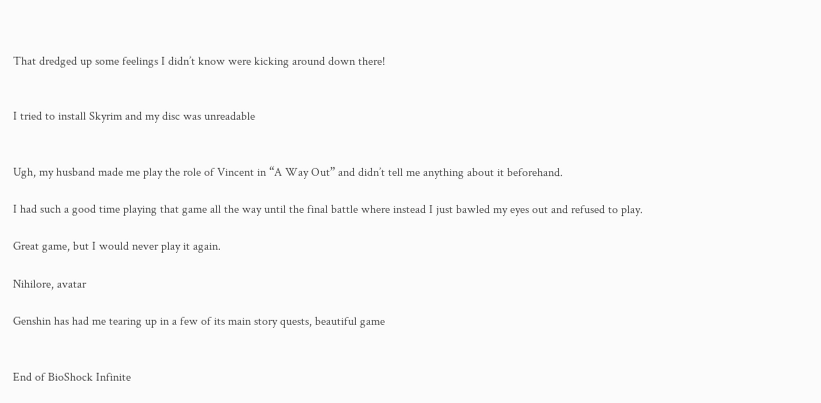That dredged up some feelings I didn’t know were kicking around down there!


I tried to install Skyrim and my disc was unreadable


Ugh, my husband made me play the role of Vincent in “A Way Out” and didn’t tell me anything about it beforehand.

I had such a good time playing that game all the way until the final battle where instead I just bawled my eyes out and refused to play.

Great game, but I would never play it again.

Nihilore, avatar

Genshin has had me tearing up in a few of its main story quests, beautiful game


End of BioShock Infinite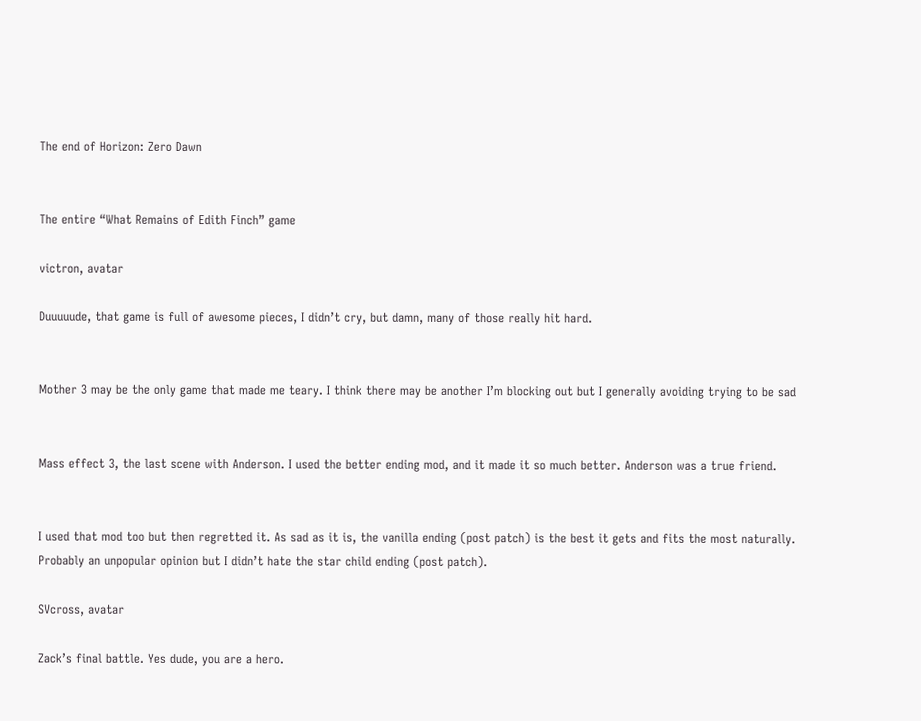The end of Horizon: Zero Dawn


The entire “What Remains of Edith Finch” game

victron, avatar

Duuuuude, that game is full of awesome pieces, I didn’t cry, but damn, many of those really hit hard.


Mother 3 may be the only game that made me teary. I think there may be another I’m blocking out but I generally avoiding trying to be sad


Mass effect 3, the last scene with Anderson. I used the better ending mod, and it made it so much better. Anderson was a true friend.


I used that mod too but then regretted it. As sad as it is, the vanilla ending (post patch) is the best it gets and fits the most naturally. Probably an unpopular opinion but I didn’t hate the star child ending (post patch).

SVcross, avatar

Zack’s final battle. Yes dude, you are a hero.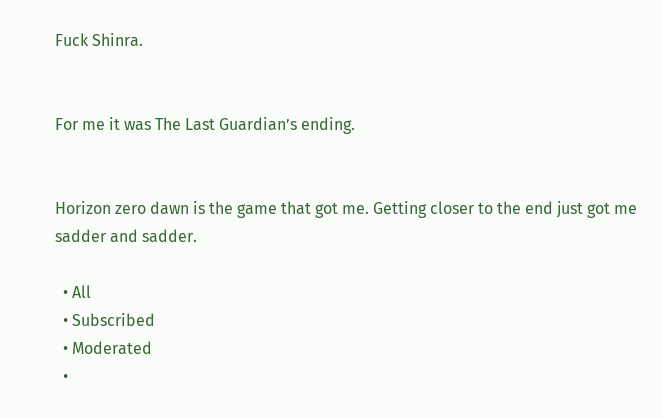Fuck Shinra.


For me it was The Last Guardian’s ending.


Horizon zero dawn is the game that got me. Getting closer to the end just got me sadder and sadder.

  • All
  • Subscribed
  • Moderated
  •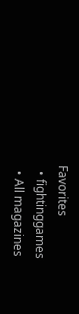Favorites
  • fightinggames
  • All magazines